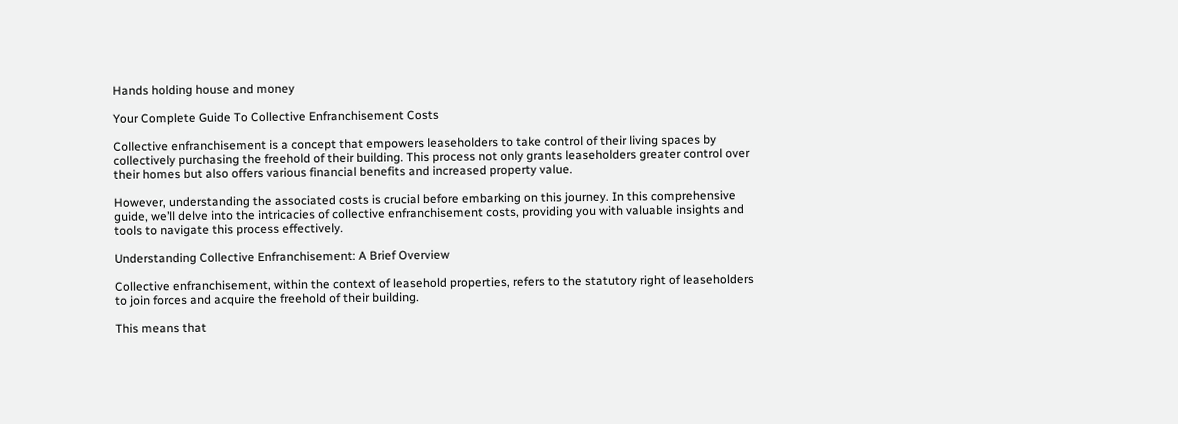Hands holding house and money

Your Complete Guide To Collective Enfranchisement Costs

Collective enfranchisement is a concept that empowers leaseholders to take control of their living spaces by collectively purchasing the freehold of their building. This process not only grants leaseholders greater control over their homes but also offers various financial benefits and increased property value.

However, understanding the associated costs is crucial before embarking on this journey. In this comprehensive guide, we’ll delve into the intricacies of collective enfranchisement costs, providing you with valuable insights and tools to navigate this process effectively.

Understanding Collective Enfranchisement: A Brief Overview

Collective enfranchisement, within the context of leasehold properties, refers to the statutory right of leaseholders to join forces and acquire the freehold of their building.

This means that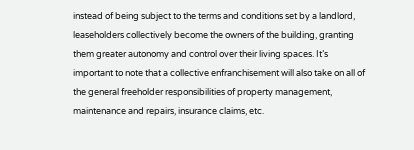instead of being subject to the terms and conditions set by a landlord, leaseholders collectively become the owners of the building, granting them greater autonomy and control over their living spaces. It’s important to note that a collective enfranchisement will also take on all of the general freeholder responsibilities of property management, maintenance and repairs, insurance claims, etc.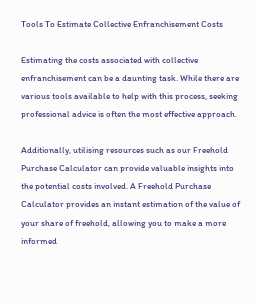Tools To Estimate Collective Enfranchisement Costs

Estimating the costs associated with collective enfranchisement can be a daunting task. While there are various tools available to help with this process, seeking professional advice is often the most effective approach.

Additionally, utilising resources such as our Freehold Purchase Calculator can provide valuable insights into the potential costs involved. A Freehold Purchase Calculator provides an instant estimation of the value of your share of freehold, allowing you to make a more informed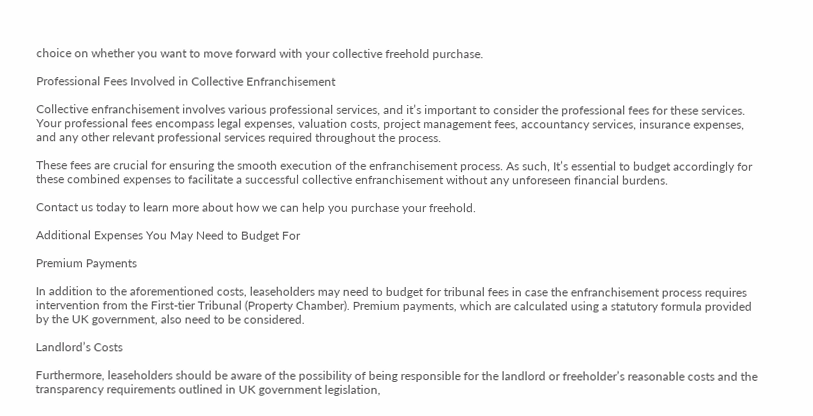choice on whether you want to move forward with your collective freehold purchase.

Professional Fees Involved in Collective Enfranchisement

Collective enfranchisement involves various professional services, and it’s important to consider the professional fees for these services. Your professional fees encompass legal expenses, valuation costs, project management fees, accountancy services, insurance expenses, and any other relevant professional services required throughout the process.

These fees are crucial for ensuring the smooth execution of the enfranchisement process. As such, It’s essential to budget accordingly for these combined expenses to facilitate a successful collective enfranchisement without any unforeseen financial burdens.

Contact us today to learn more about how we can help you purchase your freehold.

Additional Expenses You May Need to Budget For

Premium Payments

In addition to the aforementioned costs, leaseholders may need to budget for tribunal fees in case the enfranchisement process requires intervention from the First-tier Tribunal (Property Chamber). Premium payments, which are calculated using a statutory formula provided by the UK government, also need to be considered.

Landlord’s Costs

Furthermore, leaseholders should be aware of the possibility of being responsible for the landlord or freeholder’s reasonable costs and the transparency requirements outlined in UK government legislation,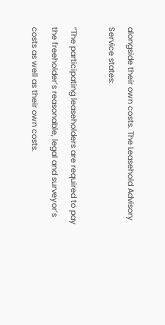alongside their own costs. The Leasehold Advisory Service states:

“The participating leaseholders are required to pay the freeholder’s reasonable, legal and surveyor’s costs as well as their own costs.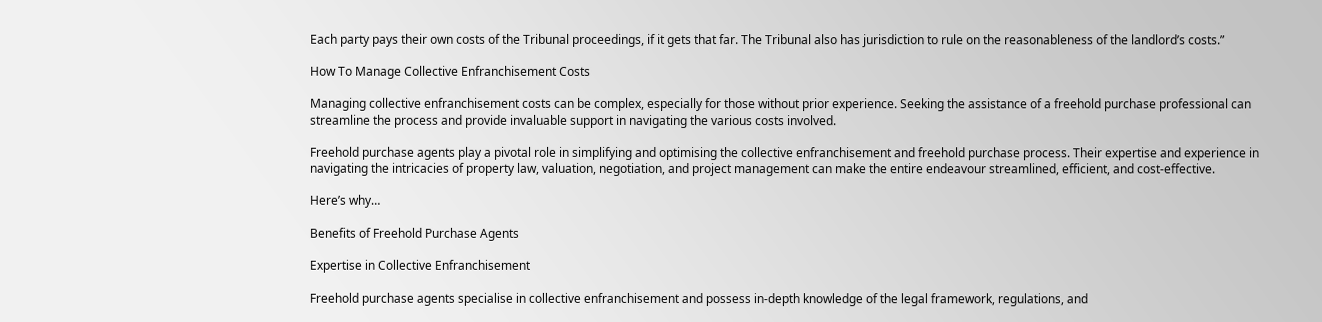Each party pays their own costs of the Tribunal proceedings, if it gets that far. The Tribunal also has jurisdiction to rule on the reasonableness of the landlord’s costs.”

How To Manage Collective Enfranchisement Costs

Managing collective enfranchisement costs can be complex, especially for those without prior experience. Seeking the assistance of a freehold purchase professional can streamline the process and provide invaluable support in navigating the various costs involved.

Freehold purchase agents play a pivotal role in simplifying and optimising the collective enfranchisement and freehold purchase process. Their expertise and experience in navigating the intricacies of property law, valuation, negotiation, and project management can make the entire endeavour streamlined, efficient, and cost-effective.

Here’s why…

Benefits of Freehold Purchase Agents

Expertise in Collective Enfranchisement

Freehold purchase agents specialise in collective enfranchisement and possess in-depth knowledge of the legal framework, regulations, and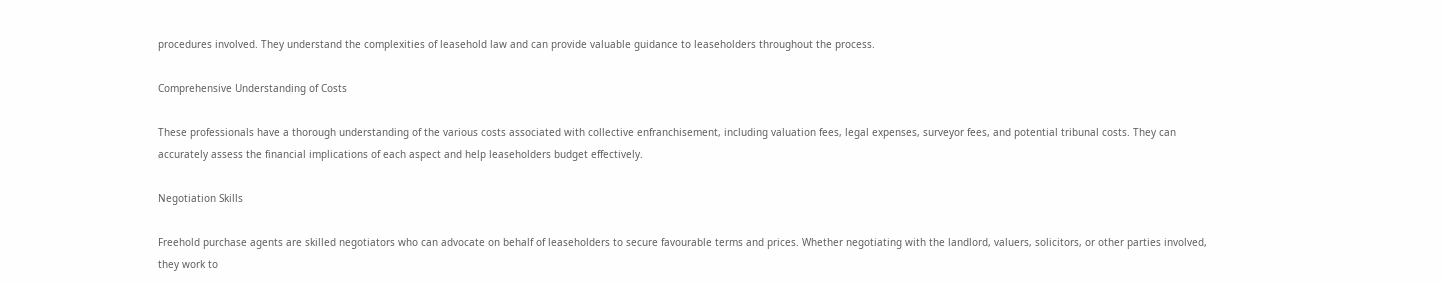procedures involved. They understand the complexities of leasehold law and can provide valuable guidance to leaseholders throughout the process.

Comprehensive Understanding of Costs

These professionals have a thorough understanding of the various costs associated with collective enfranchisement, including valuation fees, legal expenses, surveyor fees, and potential tribunal costs. They can accurately assess the financial implications of each aspect and help leaseholders budget effectively.

Negotiation Skills

Freehold purchase agents are skilled negotiators who can advocate on behalf of leaseholders to secure favourable terms and prices. Whether negotiating with the landlord, valuers, solicitors, or other parties involved, they work to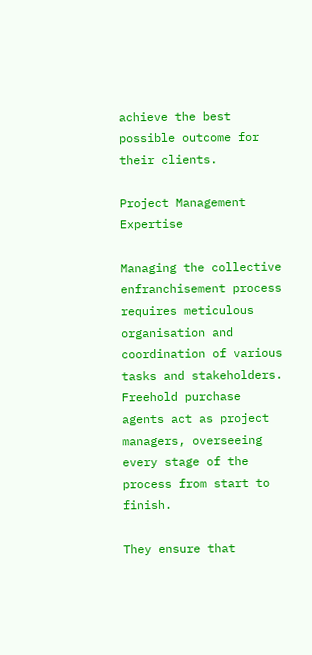achieve the best possible outcome for their clients.

Project Management Expertise

Managing the collective enfranchisement process requires meticulous organisation and coordination of various tasks and stakeholders. Freehold purchase agents act as project managers, overseeing every stage of the process from start to finish.

They ensure that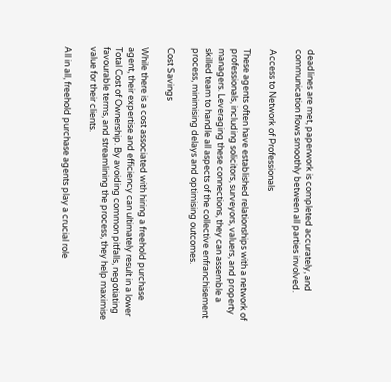deadlines are met, paperwork is completed accurately, and communication flows smoothly between all parties involved.

Access to Network of Professionals

These agents often have established relationships with a network of professionals, including solicitors, surveyors, valuers, and property managers. Leveraging these connections, they can assemble a skilled team to handle all aspects of the collective enfranchisement process, minimising delays and optimising outcomes.

Cost Savings

While there is a cost associated with hiring a freehold purchase agent, their expertise and efficiency can ultimately result in a lower Total Cost of Ownership. By avoiding common pitfalls, negotiating favourable terms, and streamlining the process, they help maximise value for their clients.

All in all, freehold purchase agents play a crucial role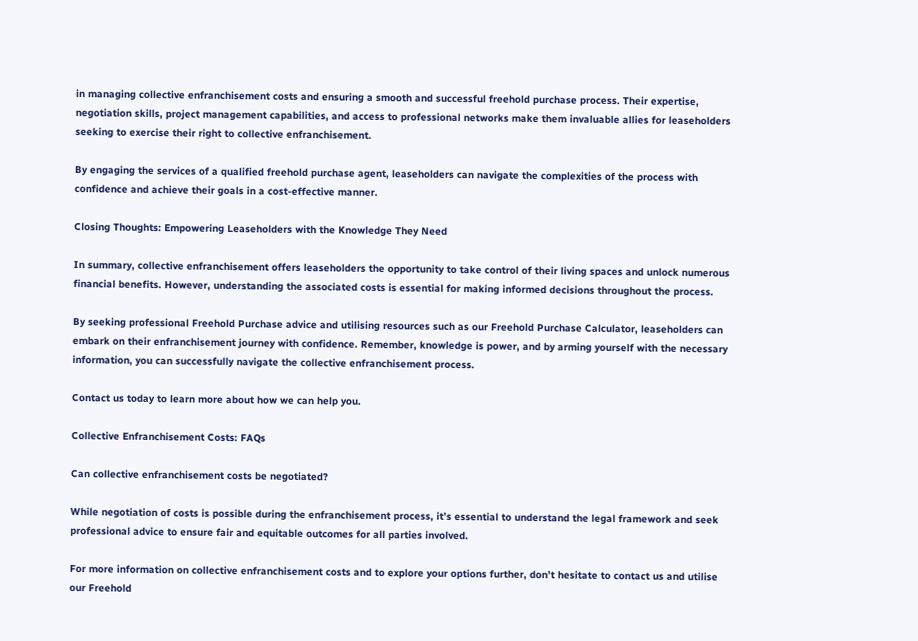in managing collective enfranchisement costs and ensuring a smooth and successful freehold purchase process. Their expertise, negotiation skills, project management capabilities, and access to professional networks make them invaluable allies for leaseholders seeking to exercise their right to collective enfranchisement.

By engaging the services of a qualified freehold purchase agent, leaseholders can navigate the complexities of the process with confidence and achieve their goals in a cost-effective manner.

Closing Thoughts: Empowering Leaseholders with the Knowledge They Need

In summary, collective enfranchisement offers leaseholders the opportunity to take control of their living spaces and unlock numerous financial benefits. However, understanding the associated costs is essential for making informed decisions throughout the process.

By seeking professional Freehold Purchase advice and utilising resources such as our Freehold Purchase Calculator, leaseholders can embark on their enfranchisement journey with confidence. Remember, knowledge is power, and by arming yourself with the necessary information, you can successfully navigate the collective enfranchisement process.

Contact us today to learn more about how we can help you.

Collective Enfranchisement Costs: FAQs

Can collective enfranchisement costs be negotiated?

While negotiation of costs is possible during the enfranchisement process, it’s essential to understand the legal framework and seek professional advice to ensure fair and equitable outcomes for all parties involved.

For more information on collective enfranchisement costs and to explore your options further, don’t hesitate to contact us and utilise our Freehold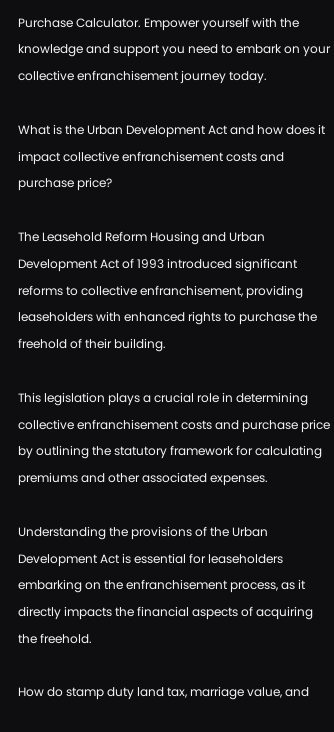Purchase Calculator. Empower yourself with the knowledge and support you need to embark on your collective enfranchisement journey today.

What is the Urban Development Act and how does it impact collective enfranchisement costs and purchase price?

The Leasehold Reform Housing and Urban Development Act of 1993 introduced significant reforms to collective enfranchisement, providing leaseholders with enhanced rights to purchase the freehold of their building.

This legislation plays a crucial role in determining collective enfranchisement costs and purchase price by outlining the statutory framework for calculating premiums and other associated expenses.

Understanding the provisions of the Urban Development Act is essential for leaseholders embarking on the enfranchisement process, as it directly impacts the financial aspects of acquiring the freehold.

How do stamp duty land tax, marriage value, and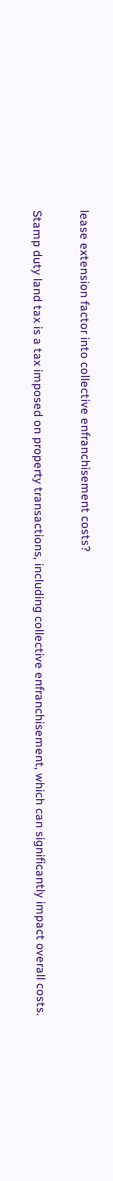lease extension factor into collective enfranchisement costs?

Stamp duty land tax is a tax imposed on property transactions, including collective enfranchisement, which can significantly impact overall costs.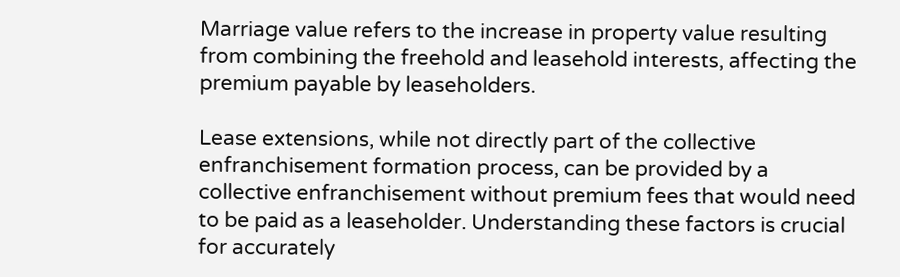Marriage value refers to the increase in property value resulting from combining the freehold and leasehold interests, affecting the premium payable by leaseholders.

Lease extensions, while not directly part of the collective enfranchisement formation process, can be provided by a collective enfranchisement without premium fees that would need to be paid as a leaseholder. Understanding these factors is crucial for accurately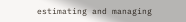estimating and managing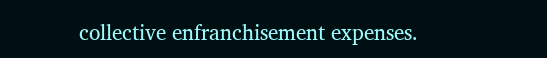collective enfranchisement expenses.